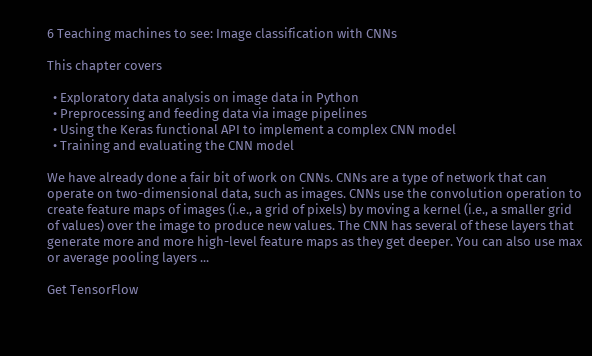6 Teaching machines to see: Image classification with CNNs

This chapter covers

  • Exploratory data analysis on image data in Python
  • Preprocessing and feeding data via image pipelines
  • Using the Keras functional API to implement a complex CNN model
  • Training and evaluating the CNN model

We have already done a fair bit of work on CNNs. CNNs are a type of network that can operate on two-dimensional data, such as images. CNNs use the convolution operation to create feature maps of images (i.e., a grid of pixels) by moving a kernel (i.e., a smaller grid of values) over the image to produce new values. The CNN has several of these layers that generate more and more high-level feature maps as they get deeper. You can also use max or average pooling layers ...

Get TensorFlow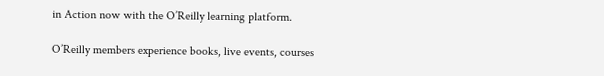in Action now with the O’Reilly learning platform.

O’Reilly members experience books, live events, courses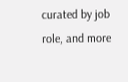curated by job role, and more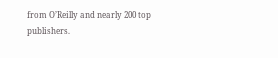from O’Reilly and nearly 200 top publishers.